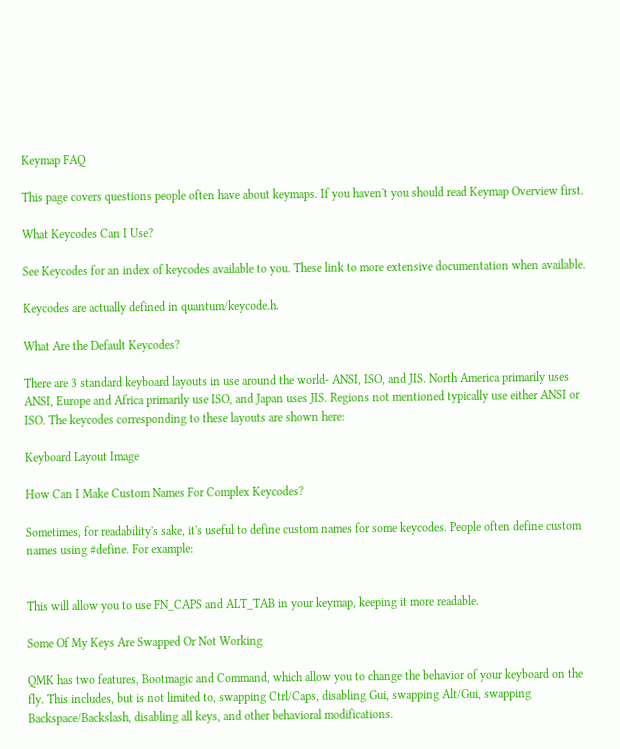Keymap FAQ

This page covers questions people often have about keymaps. If you haven't you should read Keymap Overview first.

What Keycodes Can I Use?

See Keycodes for an index of keycodes available to you. These link to more extensive documentation when available.

Keycodes are actually defined in quantum/keycode.h.

What Are the Default Keycodes?

There are 3 standard keyboard layouts in use around the world- ANSI, ISO, and JIS. North America primarily uses ANSI, Europe and Africa primarily use ISO, and Japan uses JIS. Regions not mentioned typically use either ANSI or ISO. The keycodes corresponding to these layouts are shown here:

Keyboard Layout Image

How Can I Make Custom Names For Complex Keycodes?

Sometimes, for readability's sake, it's useful to define custom names for some keycodes. People often define custom names using #define. For example:


This will allow you to use FN_CAPS and ALT_TAB in your keymap, keeping it more readable.

Some Of My Keys Are Swapped Or Not Working

QMK has two features, Bootmagic and Command, which allow you to change the behavior of your keyboard on the fly. This includes, but is not limited to, swapping Ctrl/Caps, disabling Gui, swapping Alt/Gui, swapping Backspace/Backslash, disabling all keys, and other behavioral modifications.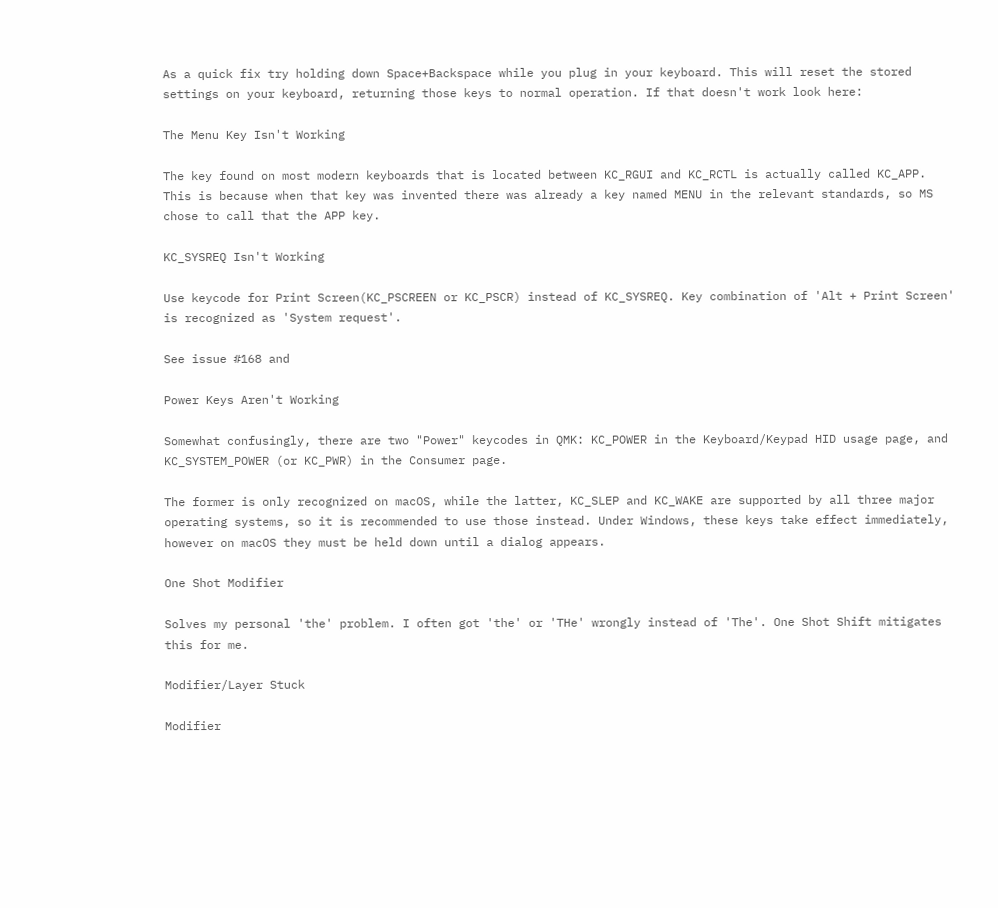As a quick fix try holding down Space+Backspace while you plug in your keyboard. This will reset the stored settings on your keyboard, returning those keys to normal operation. If that doesn't work look here:

The Menu Key Isn't Working

The key found on most modern keyboards that is located between KC_RGUI and KC_RCTL is actually called KC_APP. This is because when that key was invented there was already a key named MENU in the relevant standards, so MS chose to call that the APP key.

KC_SYSREQ Isn't Working

Use keycode for Print Screen(KC_PSCREEN or KC_PSCR) instead of KC_SYSREQ. Key combination of 'Alt + Print Screen' is recognized as 'System request'.

See issue #168 and

Power Keys Aren't Working

Somewhat confusingly, there are two "Power" keycodes in QMK: KC_POWER in the Keyboard/Keypad HID usage page, and KC_SYSTEM_POWER (or KC_PWR) in the Consumer page.

The former is only recognized on macOS, while the latter, KC_SLEP and KC_WAKE are supported by all three major operating systems, so it is recommended to use those instead. Under Windows, these keys take effect immediately, however on macOS they must be held down until a dialog appears.

One Shot Modifier

Solves my personal 'the' problem. I often got 'the' or 'THe' wrongly instead of 'The'. One Shot Shift mitigates this for me.

Modifier/Layer Stuck

Modifier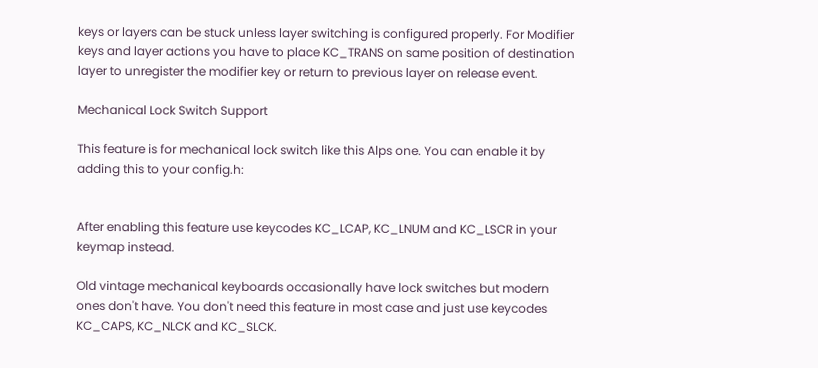keys or layers can be stuck unless layer switching is configured properly. For Modifier keys and layer actions you have to place KC_TRANS on same position of destination layer to unregister the modifier key or return to previous layer on release event.

Mechanical Lock Switch Support

This feature is for mechanical lock switch like this Alps one. You can enable it by adding this to your config.h:


After enabling this feature use keycodes KC_LCAP, KC_LNUM and KC_LSCR in your keymap instead.

Old vintage mechanical keyboards occasionally have lock switches but modern ones don't have. You don't need this feature in most case and just use keycodes KC_CAPS, KC_NLCK and KC_SLCK.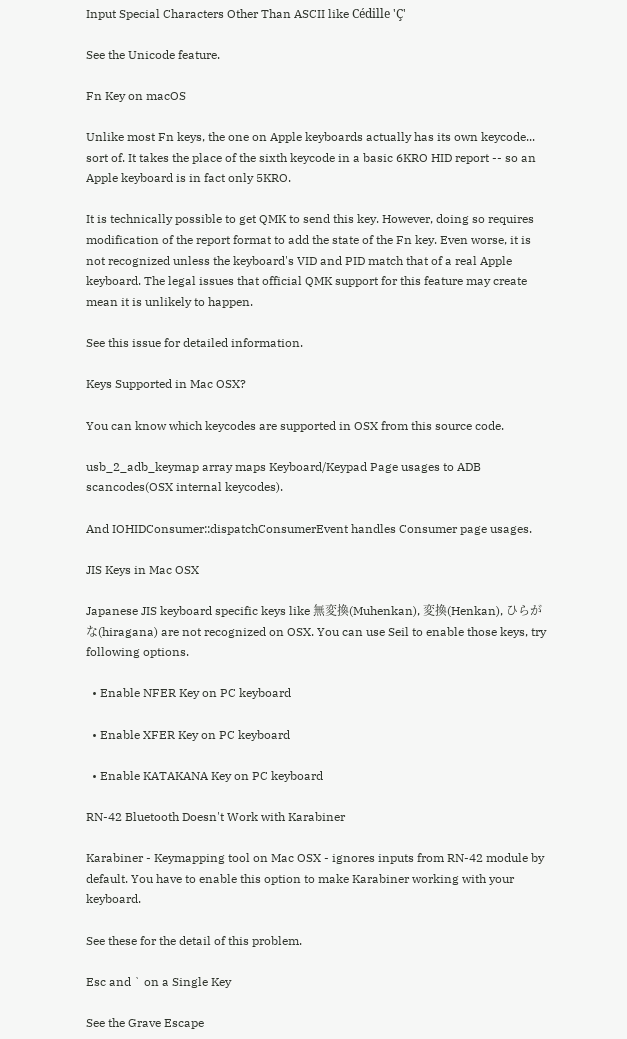Input Special Characters Other Than ASCII like Cédille 'Ç'

See the Unicode feature.

Fn Key on macOS

Unlike most Fn keys, the one on Apple keyboards actually has its own keycode... sort of. It takes the place of the sixth keycode in a basic 6KRO HID report -- so an Apple keyboard is in fact only 5KRO.

It is technically possible to get QMK to send this key. However, doing so requires modification of the report format to add the state of the Fn key. Even worse, it is not recognized unless the keyboard's VID and PID match that of a real Apple keyboard. The legal issues that official QMK support for this feature may create mean it is unlikely to happen.

See this issue for detailed information.

Keys Supported in Mac OSX?

You can know which keycodes are supported in OSX from this source code.

usb_2_adb_keymap array maps Keyboard/Keypad Page usages to ADB scancodes(OSX internal keycodes).

And IOHIDConsumer::dispatchConsumerEvent handles Consumer page usages.

JIS Keys in Mac OSX

Japanese JIS keyboard specific keys like 無変換(Muhenkan), 変換(Henkan), ひらがな(hiragana) are not recognized on OSX. You can use Seil to enable those keys, try following options.

  • Enable NFER Key on PC keyboard

  • Enable XFER Key on PC keyboard

  • Enable KATAKANA Key on PC keyboard

RN-42 Bluetooth Doesn't Work with Karabiner

Karabiner - Keymapping tool on Mac OSX - ignores inputs from RN-42 module by default. You have to enable this option to make Karabiner working with your keyboard.

See these for the detail of this problem.

Esc and ` on a Single Key

See the Grave Escape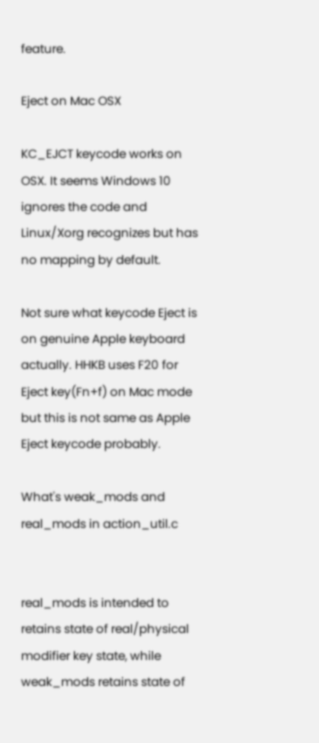feature.

Eject on Mac OSX

KC_EJCT keycode works on OSX. It seems Windows 10 ignores the code and Linux/Xorg recognizes but has no mapping by default.

Not sure what keycode Eject is on genuine Apple keyboard actually. HHKB uses F20 for Eject key(Fn+f) on Mac mode but this is not same as Apple Eject keycode probably.

What's weak_mods and real_mods in action_util.c


real_mods is intended to retains state of real/physical modifier key state, while weak_mods retains state of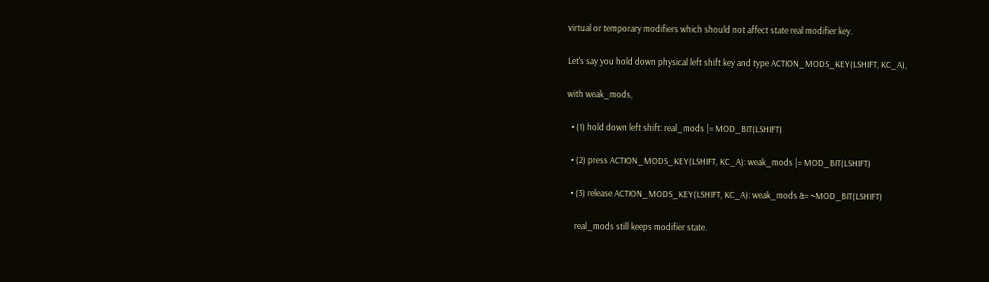virtual or temporary modifiers which should not affect state real modifier key.

Let's say you hold down physical left shift key and type ACTION_MODS_KEY(LSHIFT, KC_A),

with weak_mods,

  • (1) hold down left shift: real_mods |= MOD_BIT(LSHIFT)

  • (2) press ACTION_MODS_KEY(LSHIFT, KC_A): weak_mods |= MOD_BIT(LSHIFT)

  • (3) release ACTION_MODS_KEY(LSHIFT, KC_A): weak_mods &= ~MOD_BIT(LSHIFT)

    real_mods still keeps modifier state.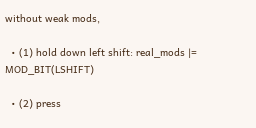without weak mods,

  • (1) hold down left shift: real_mods |= MOD_BIT(LSHIFT)

  • (2) press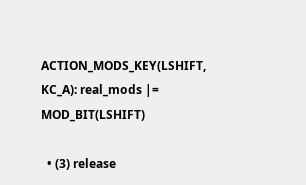ACTION_MODS_KEY(LSHIFT, KC_A): real_mods |= MOD_BIT(LSHIFT)

  • (3) release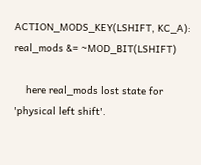ACTION_MODS_KEY(LSHIFT, KC_A): real_mods &= ~MOD_BIT(LSHIFT)

    here real_mods lost state for 'physical left shift'.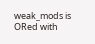weak_mods is ORed with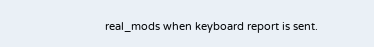real_mods when keyboard report is sent.